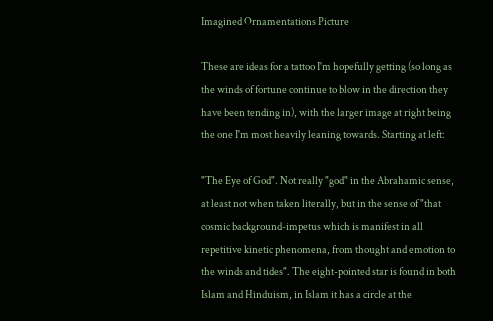Imagined Ornamentations Picture

These are ideas for a tattoo I'm hopefully getting (so long as the winds of fortune continue to blow in the direction they have been tending in), with the larger image at right being the one I'm most heavily leaning towards. Starting at left:

"The Eye of God". Not really "god" in the Abrahamic sense, at least not when taken literally, but in the sense of "that cosmic background-impetus which is manifest in all repetitive kinetic phenomena, from thought and emotion to the winds and tides". The eight-pointed star is found in both Islam and Hinduism, in Islam it has a circle at the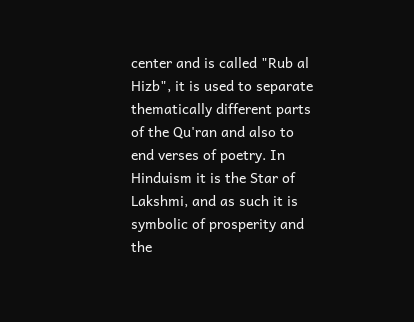center and is called "Rub al Hizb", it is used to separate thematically different parts of the Qu'ran and also to end verses of poetry. In Hinduism it is the Star of Lakshmi, and as such it is symbolic of prosperity and the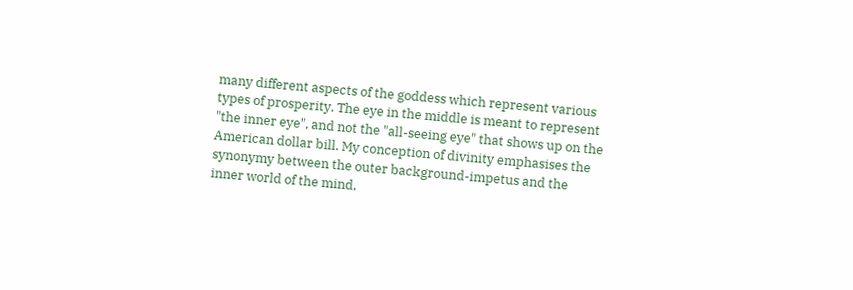many different aspects of the goddess which represent various types of prosperity. The eye in the middle is meant to represent "the inner eye", and not the "all-seeing eye" that shows up on the American dollar bill. My conception of divinity emphasises the synonymy between the outer background-impetus and the inner world of the mind,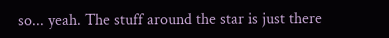so... yeah. The stuff around the star is just there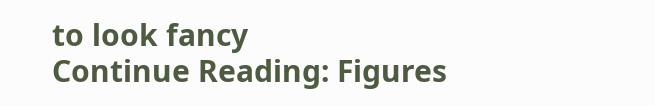to look fancy
Continue Reading: Figures